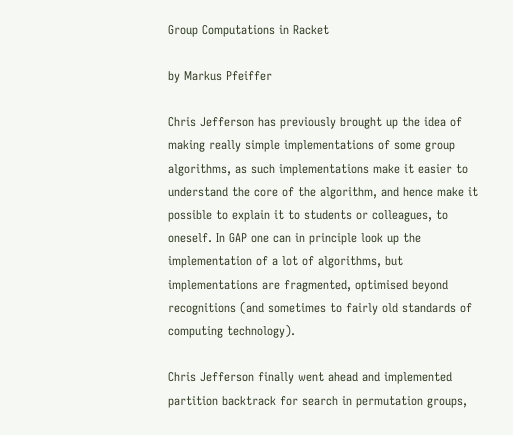Group Computations in Racket

by Markus Pfeiffer

Chris Jefferson has previously brought up the idea of making really simple implementations of some group algorithms, as such implementations make it easier to understand the core of the algorithm, and hence make it possible to explain it to students or colleagues, to oneself. In GAP one can in principle look up the implementation of a lot of algorithms, but implementations are fragmented, optimised beyond recognitions (and sometimes to fairly old standards of computing technology).

Chris Jefferson finally went ahead and implemented partition backtrack for search in permutation groups,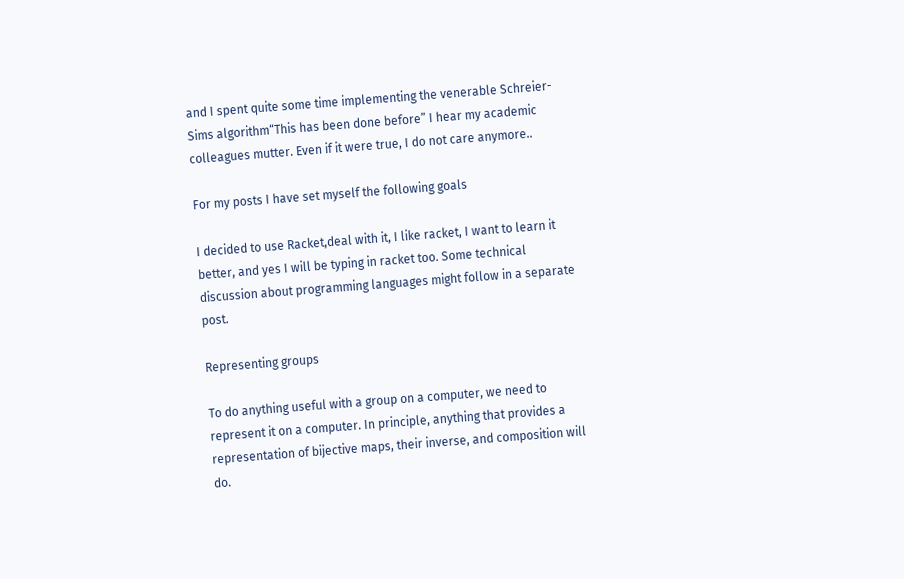and I spent quite some time implementing the venerable Schreier-Sims algorithm“This has been done before” I hear my academic colleagues mutter. Even if it were true, I do not care anymore..

For my posts I have set myself the following goals

I decided to use Racket,deal with it, I like racket, I want to learn it better, and yes I will be typing in racket too. Some technical discussion about programming languages might follow in a separate post.

Representing groups

To do anything useful with a group on a computer, we need to represent it on a computer. In principle, anything that provides a representation of bijective maps, their inverse, and composition will do.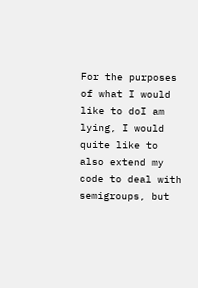For the purposes of what I would like to doI am lying, I would quite like to also extend my code to deal with semigroups, but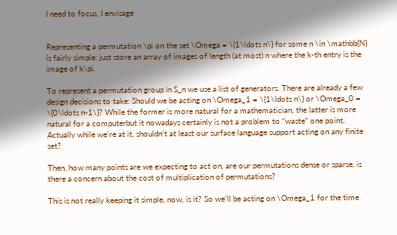I need to focus, I envisage


Representing a permutation \pi on the set \Omega = \{1\ldots n\} for some n \in \mathbb{N} is fairly simple: just store an array of images of length (at most) n where the k-th entry is the image of k\pi.

To represent a permutation group in S_n we use a list of generators. There are already a few design decisions to take: Should we be acting on \Omega_1 = \{1\ldots n\} or \Omega_0 = \{0\ldots n-1\}? While the former is more natural for a mathematician, the latter is more natural for a computerbut it nowadays certainly is not a problem to “waste” one point. Actually while we’re at it, shouldn’t at least our surface language support acting on any finite set?

Then, how many points are we expecting to act on, are our permutations dense or sparse, is there a concern about the cost of multiplication of permutations?

This is not really keeping it simple, now, is it? So we’ll be acting on \Omega_1 for the time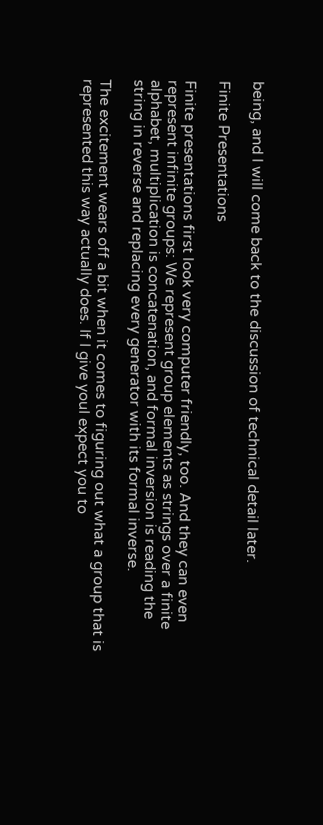being, and I will come back to the discussion of technical detail later.

Finite Presentations

Finite presentations first look very computer friendly, too. And they can even represent infinite groups: We represent group elements as strings over a finite alphabet, multiplication is concatenation, and formal inversion is reading the string in reverse and replacing every generator with its formal inverse.

The excitement wears off a bit when it comes to figuring out what a group that is represented this way actually does. If I give youI expect you to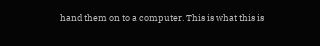hand them on to a computer. This is what this is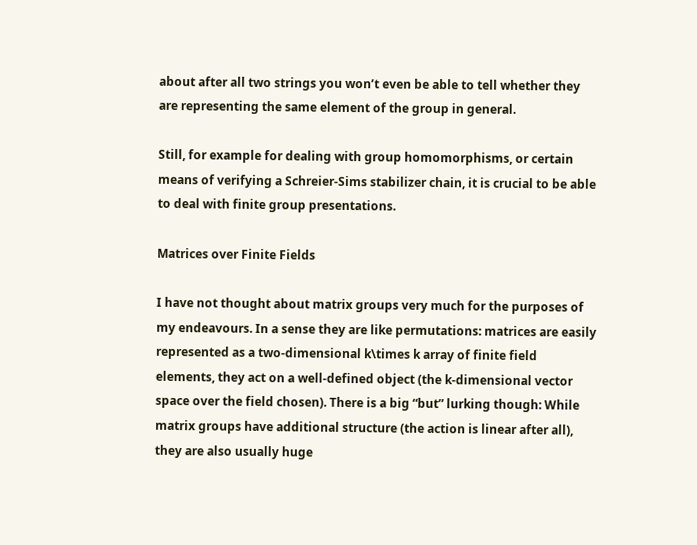about after all two strings you won’t even be able to tell whether they are representing the same element of the group in general.

Still, for example for dealing with group homomorphisms, or certain means of verifying a Schreier-Sims stabilizer chain, it is crucial to be able to deal with finite group presentations.

Matrices over Finite Fields

I have not thought about matrix groups very much for the purposes of my endeavours. In a sense they are like permutations: matrices are easily represented as a two-dimensional k\times k array of finite field elements, they act on a well-defined object (the k-dimensional vector space over the field chosen). There is a big “but” lurking though: While matrix groups have additional structure (the action is linear after all), they are also usually huge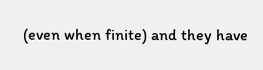(even when finite) and they have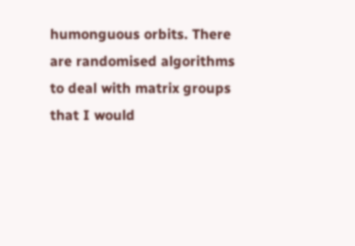humonguous orbits. There are randomised algorithms to deal with matrix groups that I would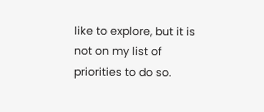like to explore, but it is not on my list of priorities to do so.